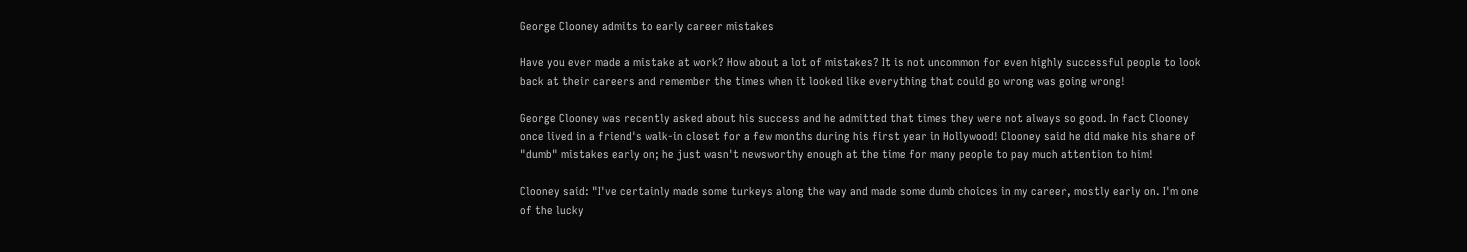George Clooney admits to early career mistakes

Have you ever made a mistake at work? How about a lot of mistakes? It is not uncommon for even highly successful people to look back at their careers and remember the times when it looked like everything that could go wrong was going wrong!

George Clooney was recently asked about his success and he admitted that times they were not always so good. In fact Clooney once lived in a friend's walk-in closet for a few months during his first year in Hollywood! Clooney said he did make his share of "dumb" mistakes early on; he just wasn't newsworthy enough at the time for many people to pay much attention to him!

Clooney said: "I've certainly made some turkeys along the way and made some dumb choices in my career, mostly early on. I'm one of the lucky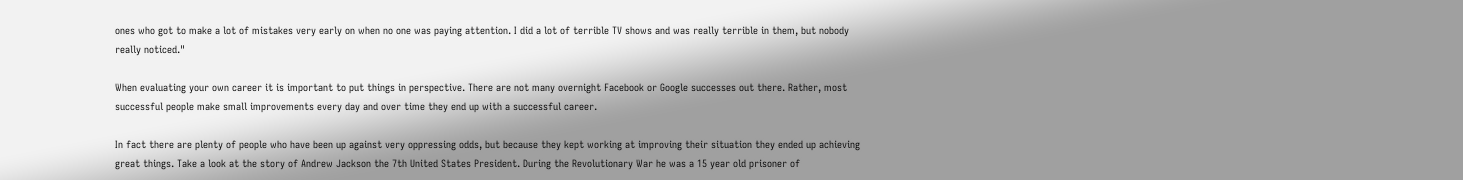ones who got to make a lot of mistakes very early on when no one was paying attention. I did a lot of terrible TV shows and was really terrible in them, but nobody really noticed."

When evaluating your own career it is important to put things in perspective. There are not many overnight Facebook or Google successes out there. Rather, most successful people make small improvements every day and over time they end up with a successful career.

In fact there are plenty of people who have been up against very oppressing odds, but because they kept working at improving their situation they ended up achieving great things. Take a look at the story of Andrew Jackson the 7th United States President. During the Revolutionary War he was a 15 year old prisoner of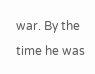war. By the time he was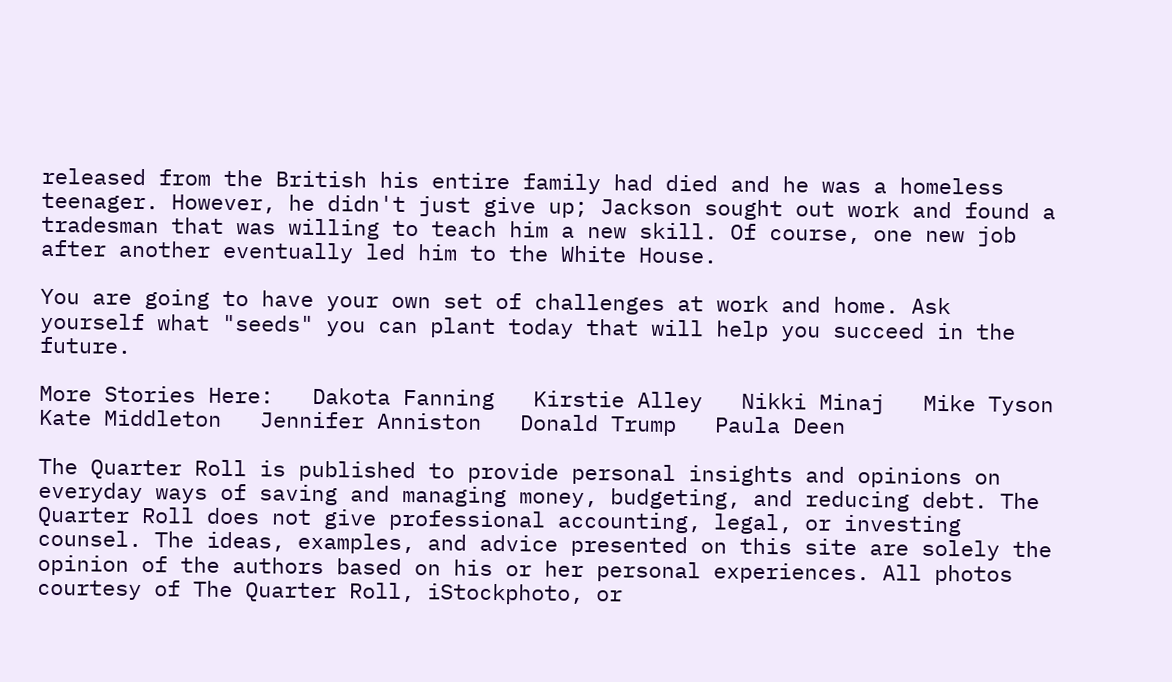released from the British his entire family had died and he was a homeless teenager. However, he didn't just give up; Jackson sought out work and found a tradesman that was willing to teach him a new skill. Of course, one new job after another eventually led him to the White House.

You are going to have your own set of challenges at work and home. Ask yourself what "seeds" you can plant today that will help you succeed in the future.

More Stories Here:   Dakota Fanning   Kirstie Alley   Nikki Minaj   Mike Tyson   Kate Middleton   Jennifer Anniston   Donald Trump   Paula Deen

The Quarter Roll is published to provide personal insights and opinions on everyday ways of saving and managing money, budgeting, and reducing debt. The Quarter Roll does not give professional accounting, legal, or investing counsel. The ideas, examples, and advice presented on this site are solely the opinion of the authors based on his or her personal experiences. All photos courtesy of The Quarter Roll, iStockphoto, or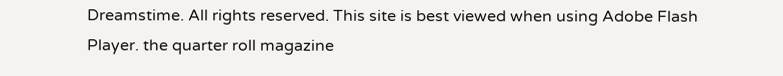Dreamstime. All rights reserved. This site is best viewed when using Adobe Flash Player. the quarter roll magazine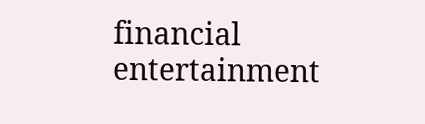financial entertainment